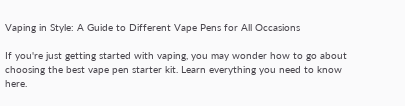Vaping in Style: A Guide to Different Vape Pens for All Occasions

If you're just getting started with vaping, you may wonder how to go about choosing the best vape pen starter kit. Learn everything you need to know here.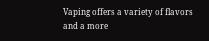Vaping offers a variety of flavors and a more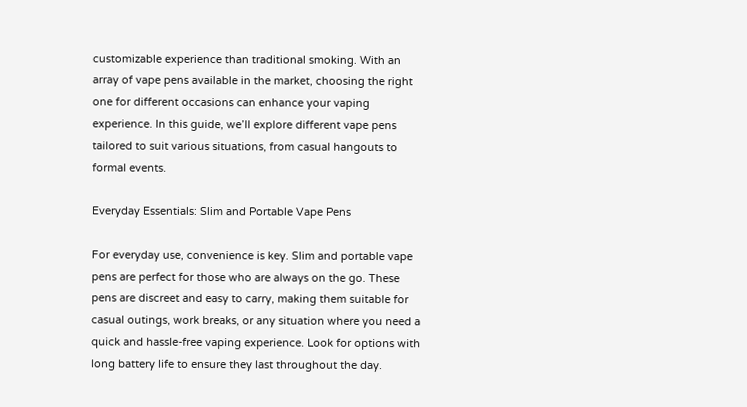customizable experience than traditional smoking. With an array of vape pens available in the market, choosing the right one for different occasions can enhance your vaping experience. In this guide, we’ll explore different vape pens tailored to suit various situations, from casual hangouts to formal events.

Everyday Essentials: Slim and Portable Vape Pens

For everyday use, convenience is key. Slim and portable vape pens are perfect for those who are always on the go. These pens are discreet and easy to carry, making them suitable for casual outings, work breaks, or any situation where you need a quick and hassle-free vaping experience. Look for options with long battery life to ensure they last throughout the day.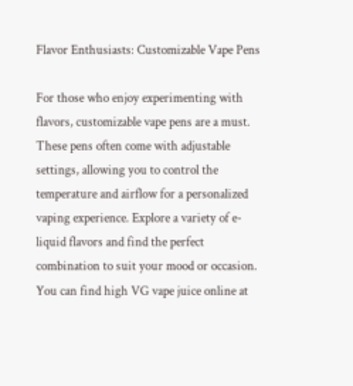Flavor Enthusiasts: Customizable Vape Pens

For those who enjoy experimenting with flavors, customizable vape pens are a must. These pens often come with adjustable settings, allowing you to control the temperature and airflow for a personalized vaping experience. Explore a variety of e-liquid flavors and find the perfect combination to suit your mood or occasion. You can find high VG vape juice online at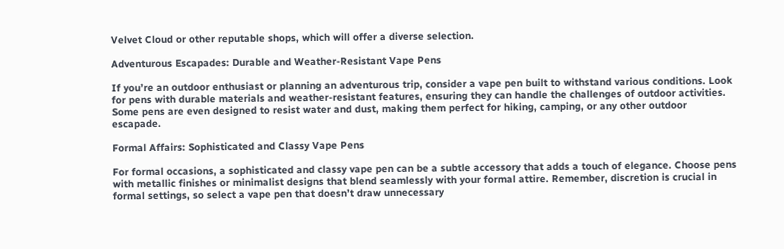Velvet Cloud or other reputable shops, which will offer a diverse selection.

Adventurous Escapades: Durable and Weather-Resistant Vape Pens

If you’re an outdoor enthusiast or planning an adventurous trip, consider a vape pen built to withstand various conditions. Look for pens with durable materials and weather-resistant features, ensuring they can handle the challenges of outdoor activities. Some pens are even designed to resist water and dust, making them perfect for hiking, camping, or any other outdoor escapade.

Formal Affairs: Sophisticated and Classy Vape Pens

For formal occasions, a sophisticated and classy vape pen can be a subtle accessory that adds a touch of elegance. Choose pens with metallic finishes or minimalist designs that blend seamlessly with your formal attire. Remember, discretion is crucial in formal settings, so select a vape pen that doesn’t draw unnecessary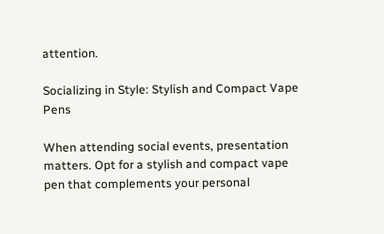attention.

Socializing in Style: Stylish and Compact Vape Pens

When attending social events, presentation matters. Opt for a stylish and compact vape pen that complements your personal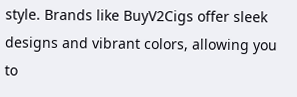style. Brands like BuyV2Cigs offer sleek designs and vibrant colors, allowing you to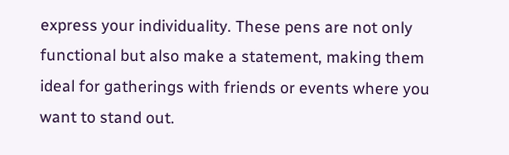express your individuality. These pens are not only functional but also make a statement, making them ideal for gatherings with friends or events where you want to stand out.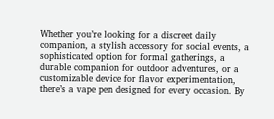Whether you’re looking for a discreet daily companion, a stylish accessory for social events, a sophisticated option for formal gatherings, a durable companion for outdoor adventures, or a customizable device for flavor experimentation, there’s a vape pen designed for every occasion. By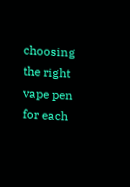choosing the right vape pen for each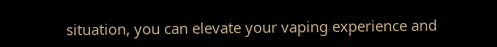situation, you can elevate your vaping experience and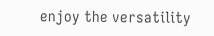enjoy the versatility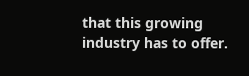that this growing industry has to offer.